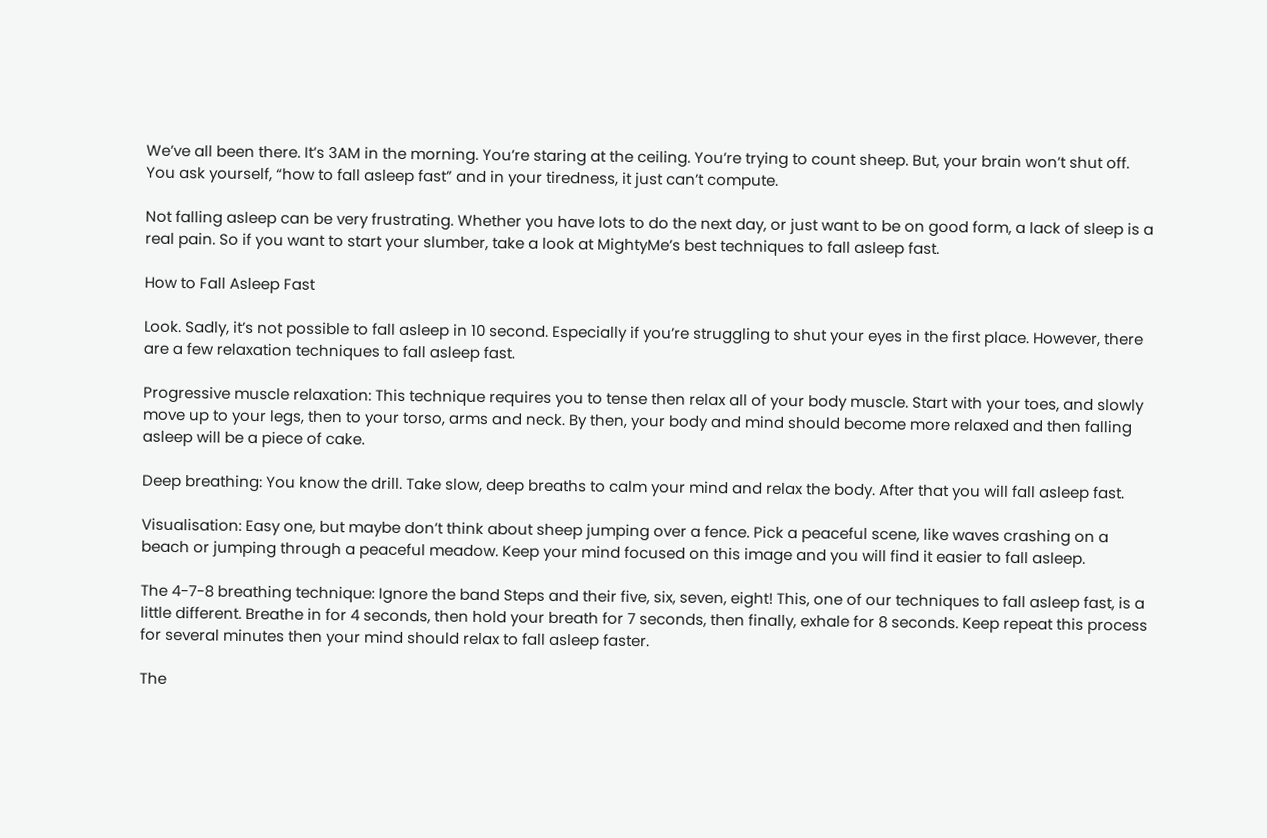We’ve all been there. It’s 3AM in the morning. You’re staring at the ceiling. You’re trying to count sheep. But, your brain won’t shut off. You ask yourself, “how to fall asleep fast” and in your tiredness, it just can’t compute.

Not falling asleep can be very frustrating. Whether you have lots to do the next day, or just want to be on good form, a lack of sleep is a real pain. So if you want to start your slumber, take a look at MightyMe’s best techniques to fall asleep fast.

How to Fall Asleep Fast

Look. Sadly, it’s not possible to fall asleep in 10 second. Especially if you’re struggling to shut your eyes in the first place. However, there are a few relaxation techniques to fall asleep fast.

Progressive muscle relaxation: This technique requires you to tense then relax all of your body muscle. Start with your toes, and slowly move up to your legs, then to your torso, arms and neck. By then, your body and mind should become more relaxed and then falling asleep will be a piece of cake.

Deep breathing: You know the drill. Take slow, deep breaths to calm your mind and relax the body. After that you will fall asleep fast.

Visualisation: Easy one, but maybe don’t think about sheep jumping over a fence. Pick a peaceful scene, like waves crashing on a beach or jumping through a peaceful meadow. Keep your mind focused on this image and you will find it easier to fall asleep.

The 4-7-8 breathing technique: Ignore the band Steps and their five, six, seven, eight! This, one of our techniques to fall asleep fast, is a little different. Breathe in for 4 seconds, then hold your breath for 7 seconds, then finally, exhale for 8 seconds. Keep repeat this process for several minutes then your mind should relax to fall asleep faster.

The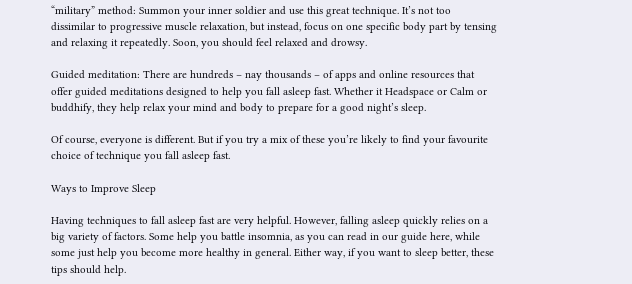“military” method: Summon your inner soldier and use this great technique. It’s not too dissimilar to progressive muscle relaxation, but instead, focus on one specific body part by tensing and relaxing it repeatedly. Soon, you should feel relaxed and drowsy.

Guided meditation: There are hundreds – nay thousands – of apps and online resources that offer guided meditations designed to help you fall asleep fast. Whether it Headspace or Calm or buddhify, they help relax your mind and body to prepare for a good night’s sleep.

Of course, everyone is different. But if you try a mix of these you’re likely to find your favourite choice of technique you fall asleep fast.

Ways to Improve Sleep

Having techniques to fall asleep fast are very helpful. However, falling asleep quickly relies on a big variety of factors. Some help you battle insomnia, as you can read in our guide here, while some just help you become more healthy in general. Either way, if you want to sleep better, these tips should help.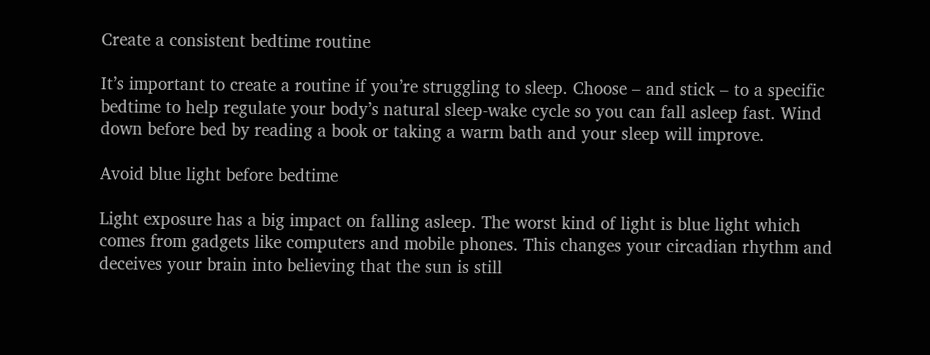Create a consistent bedtime routine

It’s important to create a routine if you’re struggling to sleep. Choose – and stick – to a specific bedtime to help regulate your body’s natural sleep-wake cycle so you can fall asleep fast. Wind down before bed by reading a book or taking a warm bath and your sleep will improve.

Avoid blue light before bedtime

Light exposure has a big impact on falling asleep. The worst kind of light is blue light which comes from gadgets like computers and mobile phones. This changes your circadian rhythm and deceives your brain into believing that the sun is still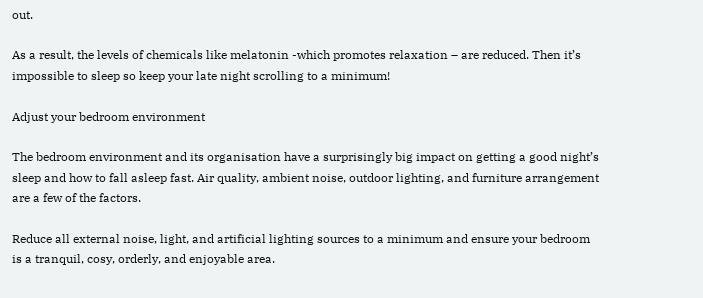out.

As a result, the levels of chemicals like melatonin -which promotes relaxation – are reduced. Then it’s impossible to sleep so keep your late night scrolling to a minimum!

Adjust your bedroom environment

The bedroom environment and its organisation have a surprisingly big impact on getting a good night’s sleep and how to fall asleep fast. Air quality, ambient noise, outdoor lighting, and furniture arrangement are a few of the factors.

Reduce all external noise, light, and artificial lighting sources to a minimum and ensure your bedroom is a tranquil, cosy, orderly, and enjoyable area.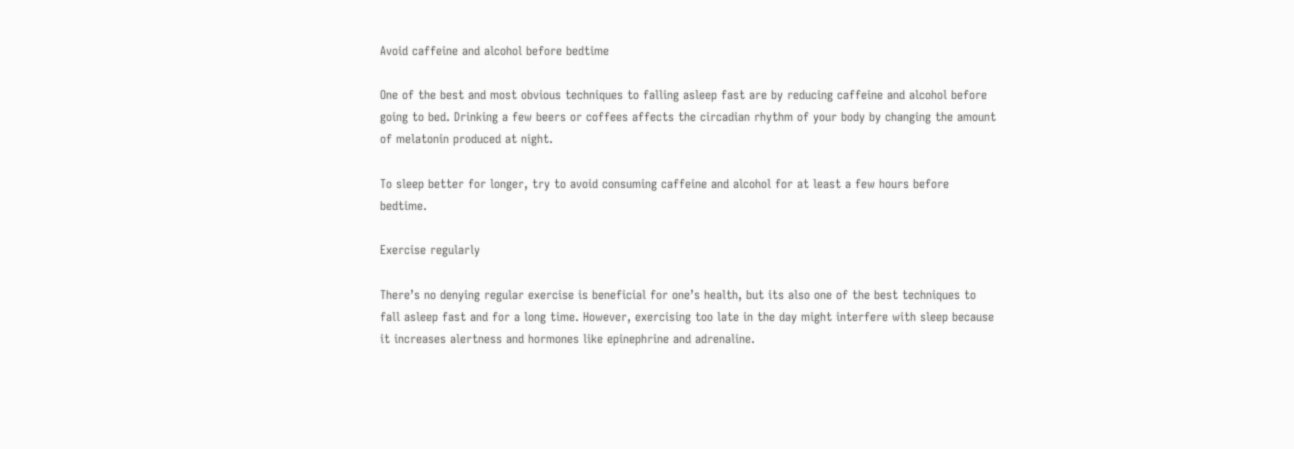Avoid caffeine and alcohol before bedtime

One of the best and most obvious techniques to falling asleep fast are by reducing caffeine and alcohol before going to bed. Drinking a few beers or coffees affects the circadian rhythm of your body by changing the amount of melatonin produced at night.

To sleep better for longer, try to avoid consuming caffeine and alcohol for at least a few hours before bedtime.

Exercise regularly

There’s no denying regular exercise is beneficial for one’s health, but its also one of the best techniques to fall asleep fast and for a long time. However, exercising too late in the day might interfere with sleep because it increases alertness and hormones like epinephrine and adrenaline.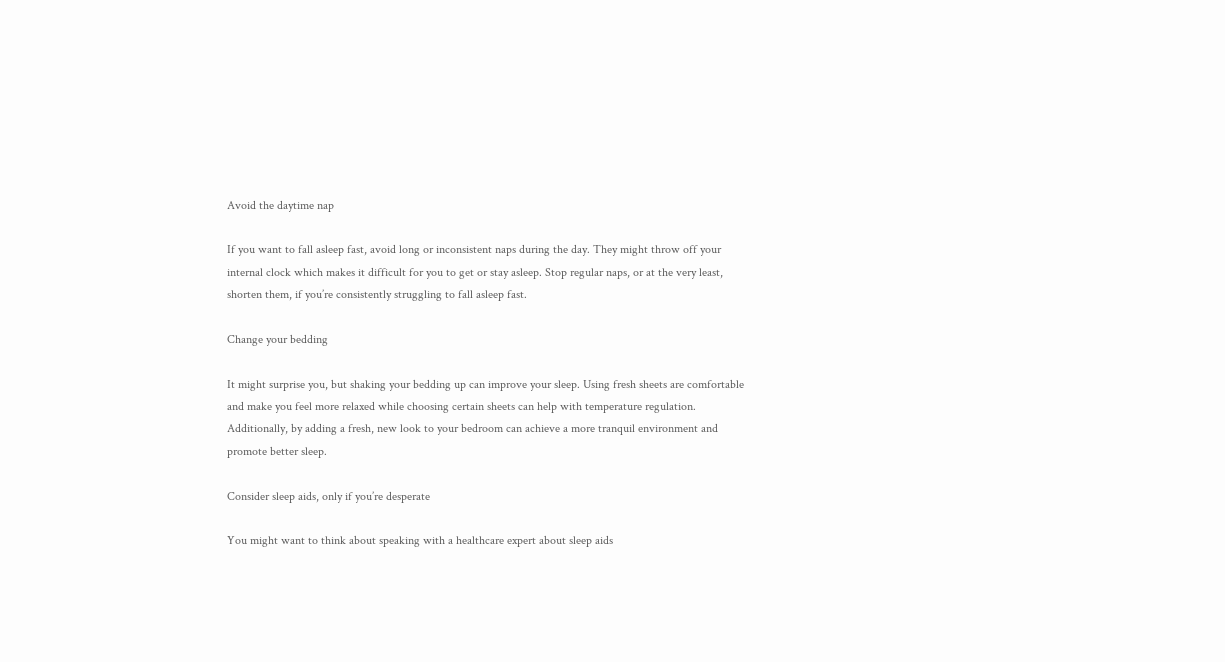Avoid the daytime nap

If you want to fall asleep fast, avoid long or inconsistent naps during the day. They might throw off your internal clock which makes it difficult for you to get or stay asleep. Stop regular naps, or at the very least, shorten them, if you’re consistently struggling to fall asleep fast.

Change your bedding

It might surprise you, but shaking your bedding up can improve your sleep. Using fresh sheets are comfortable and make you feel more relaxed while choosing certain sheets can help with temperature regulation. Additionally, by adding a fresh, new look to your bedroom can achieve a more tranquil environment and promote better sleep.

Consider sleep aids, only if you’re desperate

You might want to think about speaking with a healthcare expert about sleep aids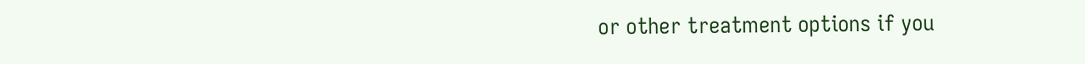or other treatment options if you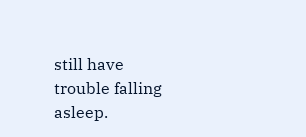still have trouble falling asleep.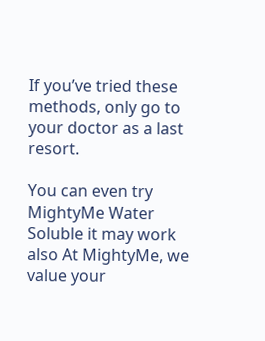If you’ve tried these methods, only go to your doctor as a last resort.

You can even try MightyMe Water Soluble it may work also At MightyMe, we value your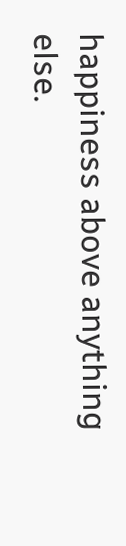happiness above anything else.